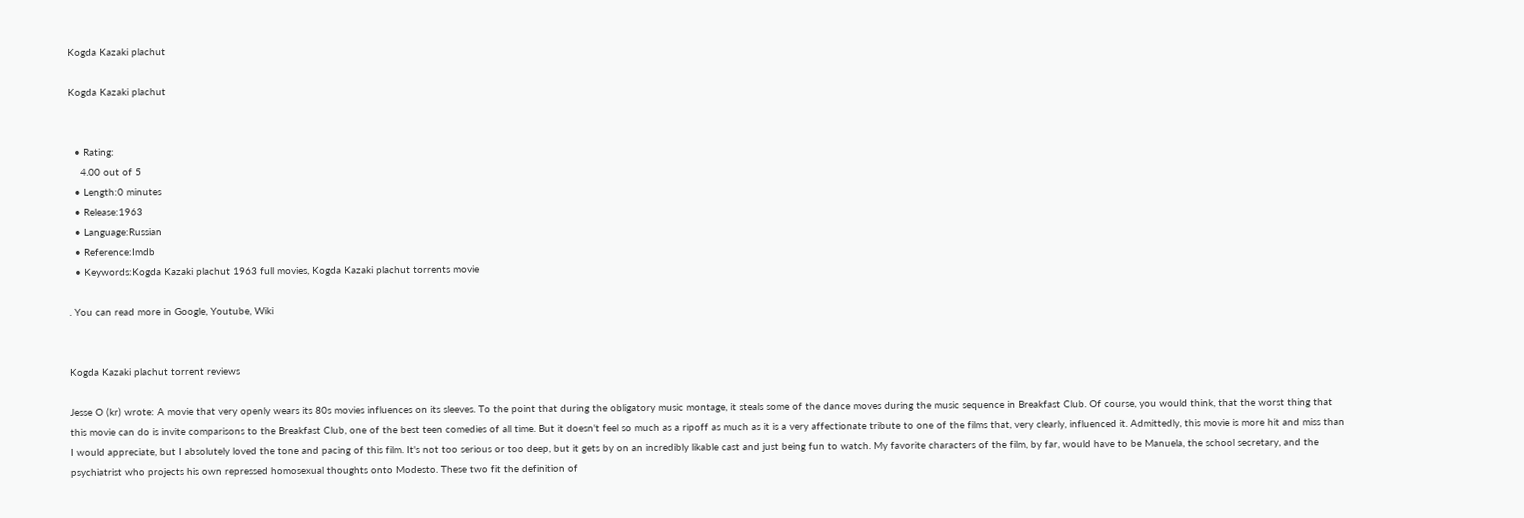Kogda Kazaki plachut

Kogda Kazaki plachut


  • Rating:
    4.00 out of 5
  • Length:0 minutes
  • Release:1963
  • Language:Russian
  • Reference:Imdb
  • Keywords:Kogda Kazaki plachut 1963 full movies, Kogda Kazaki plachut torrents movie

. You can read more in Google, Youtube, Wiki


Kogda Kazaki plachut torrent reviews

Jesse O (kr) wrote: A movie that very openly wears its 80s movies influences on its sleeves. To the point that during the obligatory music montage, it steals some of the dance moves during the music sequence in Breakfast Club. Of course, you would think, that the worst thing that this movie can do is invite comparisons to the Breakfast Club, one of the best teen comedies of all time. But it doesn't feel so much as a ripoff as much as it is a very affectionate tribute to one of the films that, very clearly, influenced it. Admittedly, this movie is more hit and miss than I would appreciate, but I absolutely loved the tone and pacing of this film. It's not too serious or too deep, but it gets by on an incredibly likable cast and just being fun to watch. My favorite characters of the film, by far, would have to be Manuela, the school secretary, and the psychiatrist who projects his own repressed homosexual thoughts onto Modesto. These two fit the definition of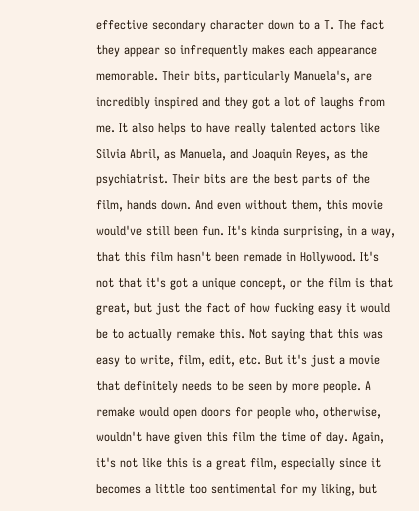effective secondary character down to a T. The fact they appear so infrequently makes each appearance memorable. Their bits, particularly Manuela's, are incredibly inspired and they got a lot of laughs from me. It also helps to have really talented actors like Silvia Abril, as Manuela, and Joaquin Reyes, as the psychiatrist. Their bits are the best parts of the film, hands down. And even without them, this movie would've still been fun. It's kinda surprising, in a way, that this film hasn't been remade in Hollywood. It's not that it's got a unique concept, or the film is that great, but just the fact of how fucking easy it would be to actually remake this. Not saying that this was easy to write, film, edit, etc. But it's just a movie that definitely needs to be seen by more people. A remake would open doors for people who, otherwise, wouldn't have given this film the time of day. Again, it's not like this is a great film, especially since it becomes a little too sentimental for my liking, but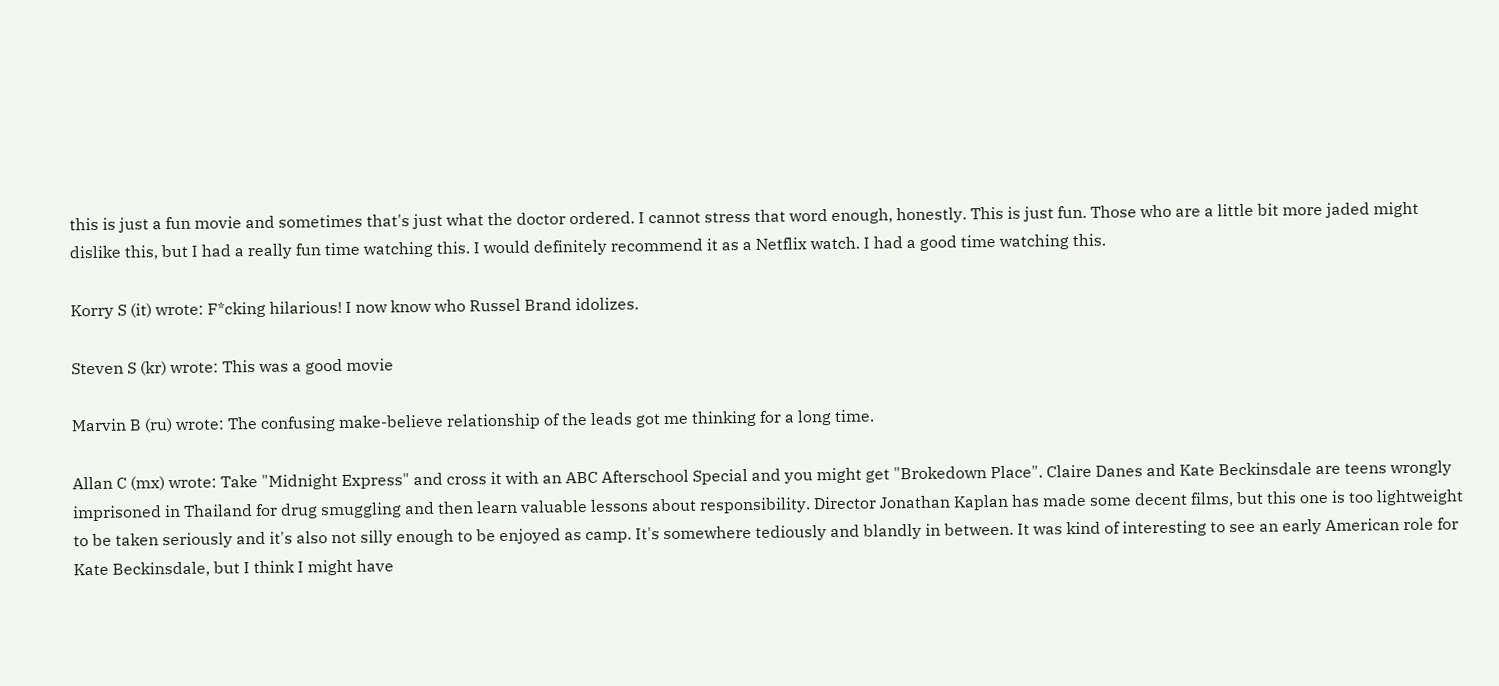this is just a fun movie and sometimes that's just what the doctor ordered. I cannot stress that word enough, honestly. This is just fun. Those who are a little bit more jaded might dislike this, but I had a really fun time watching this. I would definitely recommend it as a Netflix watch. I had a good time watching this.

Korry S (it) wrote: F*cking hilarious! I now know who Russel Brand idolizes.

Steven S (kr) wrote: This was a good movie

Marvin B (ru) wrote: The confusing make-believe relationship of the leads got me thinking for a long time.

Allan C (mx) wrote: Take "Midnight Express" and cross it with an ABC Afterschool Special and you might get "Brokedown Place". Claire Danes and Kate Beckinsdale are teens wrongly imprisoned in Thailand for drug smuggling and then learn valuable lessons about responsibility. Director Jonathan Kaplan has made some decent films, but this one is too lightweight to be taken seriously and it's also not silly enough to be enjoyed as camp. It's somewhere tediously and blandly in between. It was kind of interesting to see an early American role for Kate Beckinsdale, but I think I might have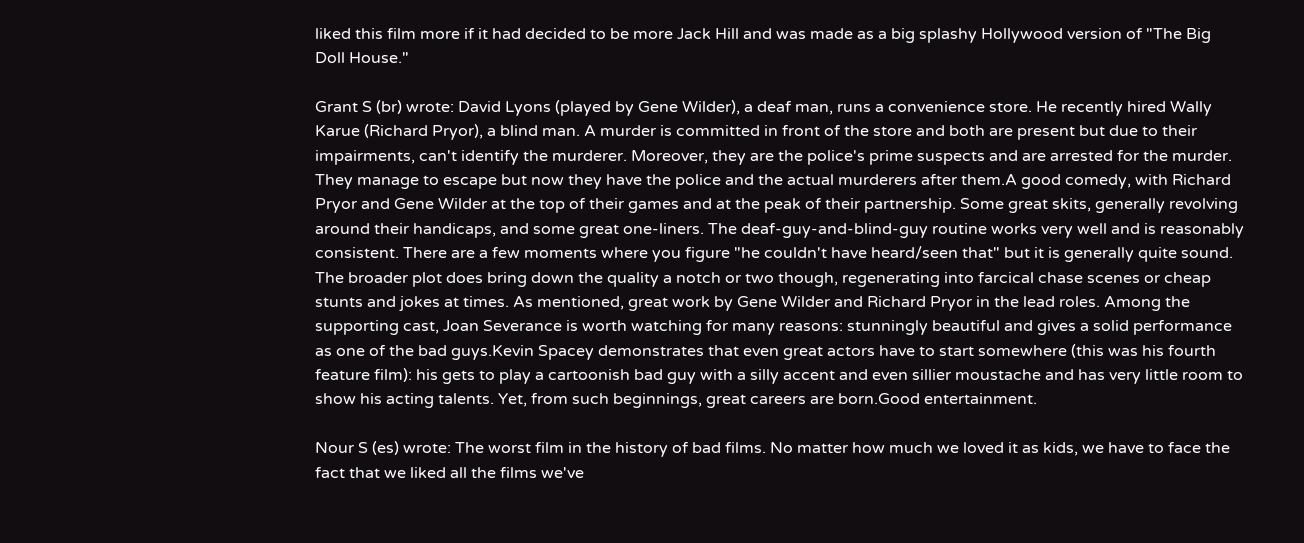liked this film more if it had decided to be more Jack Hill and was made as a big splashy Hollywood version of "The Big Doll House."

Grant S (br) wrote: David Lyons (played by Gene Wilder), a deaf man, runs a convenience store. He recently hired Wally Karue (Richard Pryor), a blind man. A murder is committed in front of the store and both are present but due to their impairments, can't identify the murderer. Moreover, they are the police's prime suspects and are arrested for the murder. They manage to escape but now they have the police and the actual murderers after them.A good comedy, with Richard Pryor and Gene Wilder at the top of their games and at the peak of their partnership. Some great skits, generally revolving around their handicaps, and some great one-liners. The deaf-guy-and-blind-guy routine works very well and is reasonably consistent. There are a few moments where you figure "he couldn't have heard/seen that" but it is generally quite sound. The broader plot does bring down the quality a notch or two though, regenerating into farcical chase scenes or cheap stunts and jokes at times. As mentioned, great work by Gene Wilder and Richard Pryor in the lead roles. Among the supporting cast, Joan Severance is worth watching for many reasons: stunningly beautiful and gives a solid performance as one of the bad guys.Kevin Spacey demonstrates that even great actors have to start somewhere (this was his fourth feature film): his gets to play a cartoonish bad guy with a silly accent and even sillier moustache and has very little room to show his acting talents. Yet, from such beginnings, great careers are born.Good entertainment.

Nour S (es) wrote: The worst film in the history of bad films. No matter how much we loved it as kids, we have to face the fact that we liked all the films we've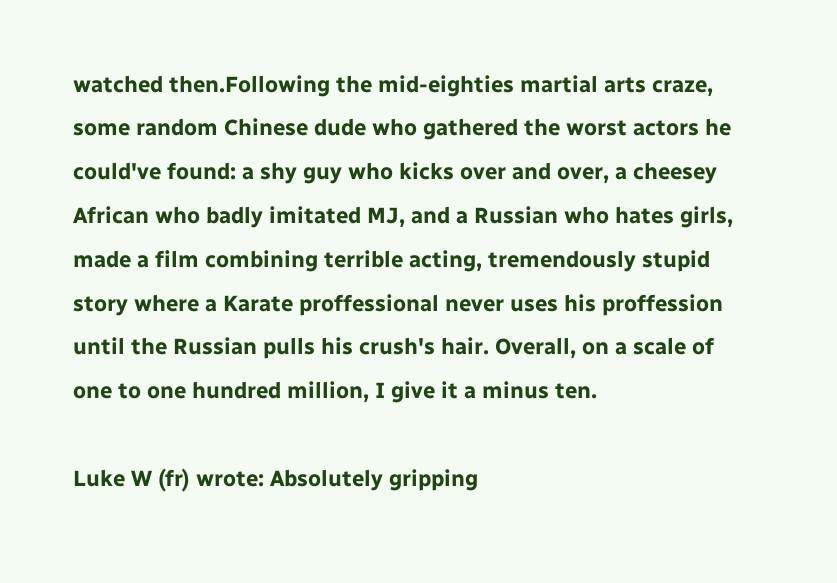watched then.Following the mid-eighties martial arts craze, some random Chinese dude who gathered the worst actors he could've found: a shy guy who kicks over and over, a cheesey African who badly imitated MJ, and a Russian who hates girls, made a film combining terrible acting, tremendously stupid story where a Karate proffessional never uses his proffession until the Russian pulls his crush's hair. Overall, on a scale of one to one hundred million, I give it a minus ten.

Luke W (fr) wrote: Absolutely gripping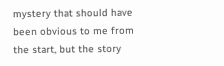mystery that should have been obvious to me from the start, but the story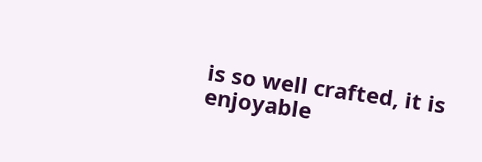is so well crafted, it is enjoyable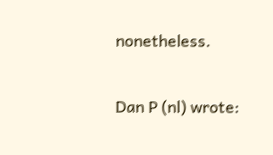nonetheless.

Dan P (nl) wrote: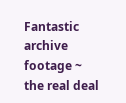Fantastic archive footage ~ the real deal